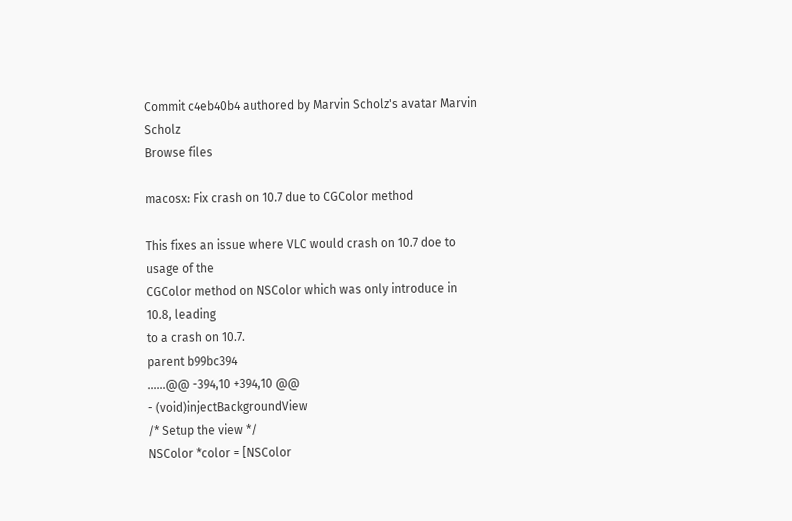Commit c4eb40b4 authored by Marvin Scholz's avatar Marvin Scholz
Browse files

macosx: Fix crash on 10.7 due to CGColor method

This fixes an issue where VLC would crash on 10.7 doe to usage of the
CGColor method on NSColor which was only introduce in 10.8, leading
to a crash on 10.7.
parent b99bc394
......@@ -394,10 +394,10 @@
- (void)injectBackgroundView
/* Setup the view */
NSColor *color = [NSColor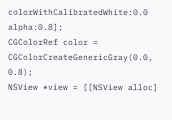colorWithCalibratedWhite:0.0 alpha:0.8];
CGColorRef color = CGColorCreateGenericGray(0.0, 0.8);
NSView *view = [[NSView alloc]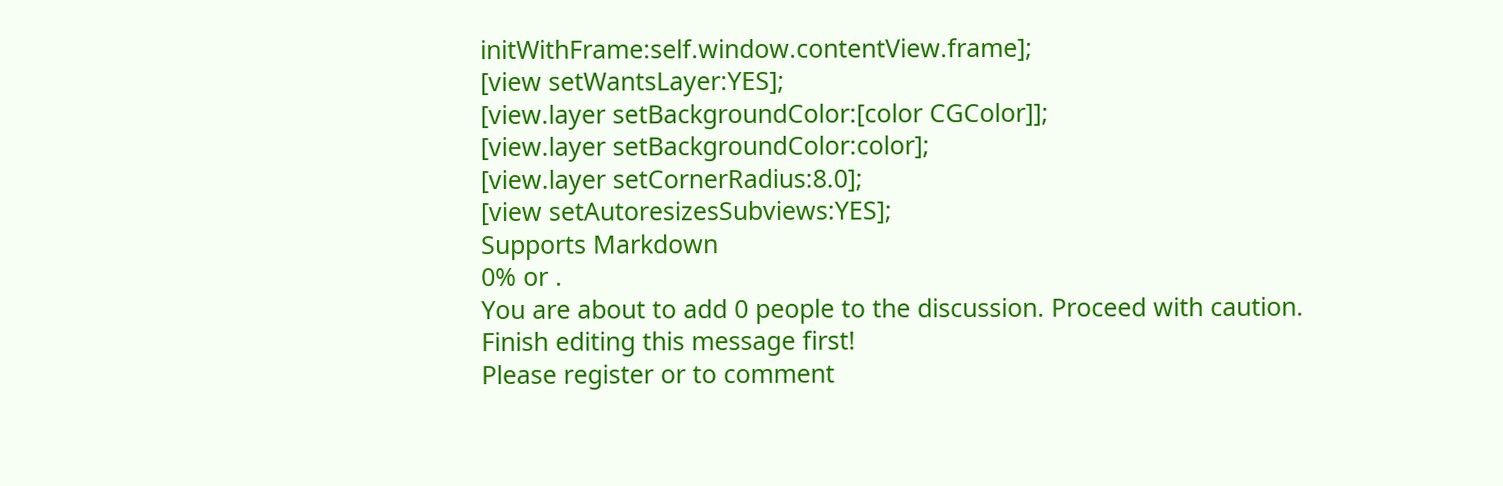initWithFrame:self.window.contentView.frame];
[view setWantsLayer:YES];
[view.layer setBackgroundColor:[color CGColor]];
[view.layer setBackgroundColor:color];
[view.layer setCornerRadius:8.0];
[view setAutoresizesSubviews:YES];
Supports Markdown
0% or .
You are about to add 0 people to the discussion. Proceed with caution.
Finish editing this message first!
Please register or to comment